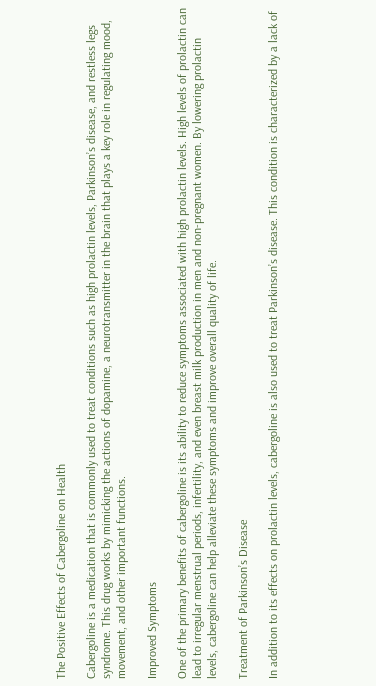The Positive Effects of Cabergoline on Health

Cabergoline is a medication that is commonly used to treat conditions such as high prolactin levels, Parkinson’s disease, and restless legs syndrome. This drug works by mimicking the actions of dopamine, a neurotransmitter in the brain that plays a key role in regulating mood, movement, and other important functions.

Improved Symptoms

One of the primary benefits of cabergoline is its ability to reduce symptoms associated with high prolactin levels. High levels of prolactin can lead to irregular menstrual periods, infertility, and even breast milk production in men and non-pregnant women. By lowering prolactin levels, cabergoline can help alleviate these symptoms and improve overall quality of life.

Treatment of Parkinson’s Disease

In addition to its effects on prolactin levels, cabergoline is also used to treat Parkinson’s disease. This condition is characterized by a lack of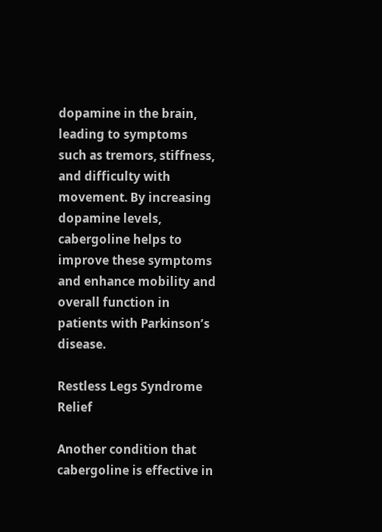dopamine in the brain, leading to symptoms such as tremors, stiffness, and difficulty with movement. By increasing dopamine levels, cabergoline helps to improve these symptoms and enhance mobility and overall function in patients with Parkinson’s disease.

Restless Legs Syndrome Relief

Another condition that cabergoline is effective in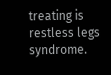treating is restless legs syndrome.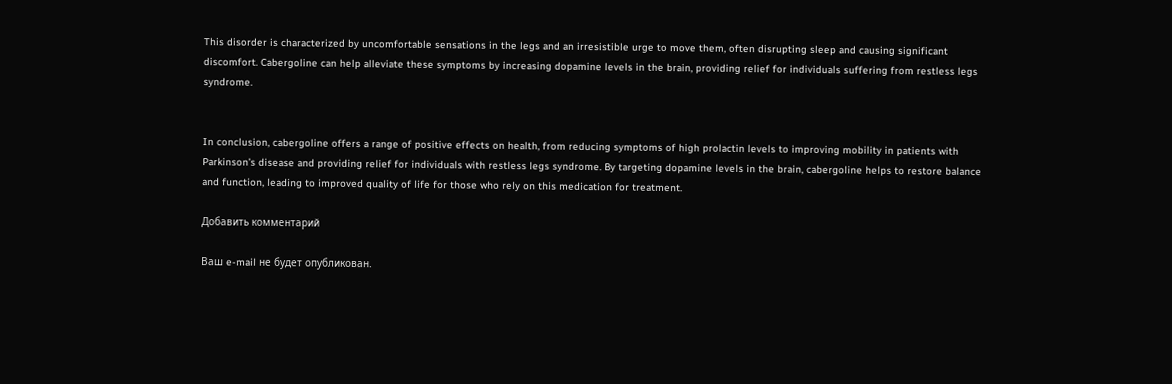This disorder is characterized by uncomfortable sensations in the legs and an irresistible urge to move them, often disrupting sleep and causing significant discomfort. Cabergoline can help alleviate these symptoms by increasing dopamine levels in the brain, providing relief for individuals suffering from restless legs syndrome.


In conclusion, cabergoline offers a range of positive effects on health, from reducing symptoms of high prolactin levels to improving mobility in patients with Parkinson’s disease and providing relief for individuals with restless legs syndrome. By targeting dopamine levels in the brain, cabergoline helps to restore balance and function, leading to improved quality of life for those who rely on this medication for treatment.

Добавить комментарий

Ваш e-mail не будет опубликован.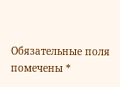Обязательные поля помечены *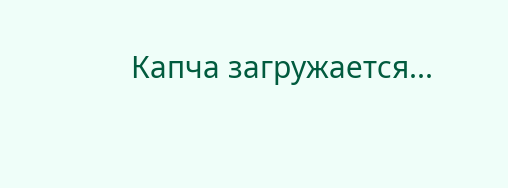Капча загружается...